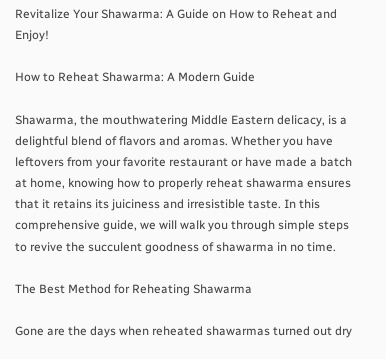Revitalize Your Shawarma: A Guide on How to Reheat and Enjoy!

How to Reheat Shawarma: A Modern Guide

Shawarma, the mouthwatering Middle Eastern delicacy, is a delightful blend of flavors and aromas. Whether you have leftovers from your favorite restaurant or have made a batch at home, knowing how to properly reheat shawarma ensures that it retains its juiciness and irresistible taste. In this comprehensive guide, we will walk you through simple steps to revive the succulent goodness of shawarma in no time.

The Best Method for Reheating Shawarma

Gone are the days when reheated shawarmas turned out dry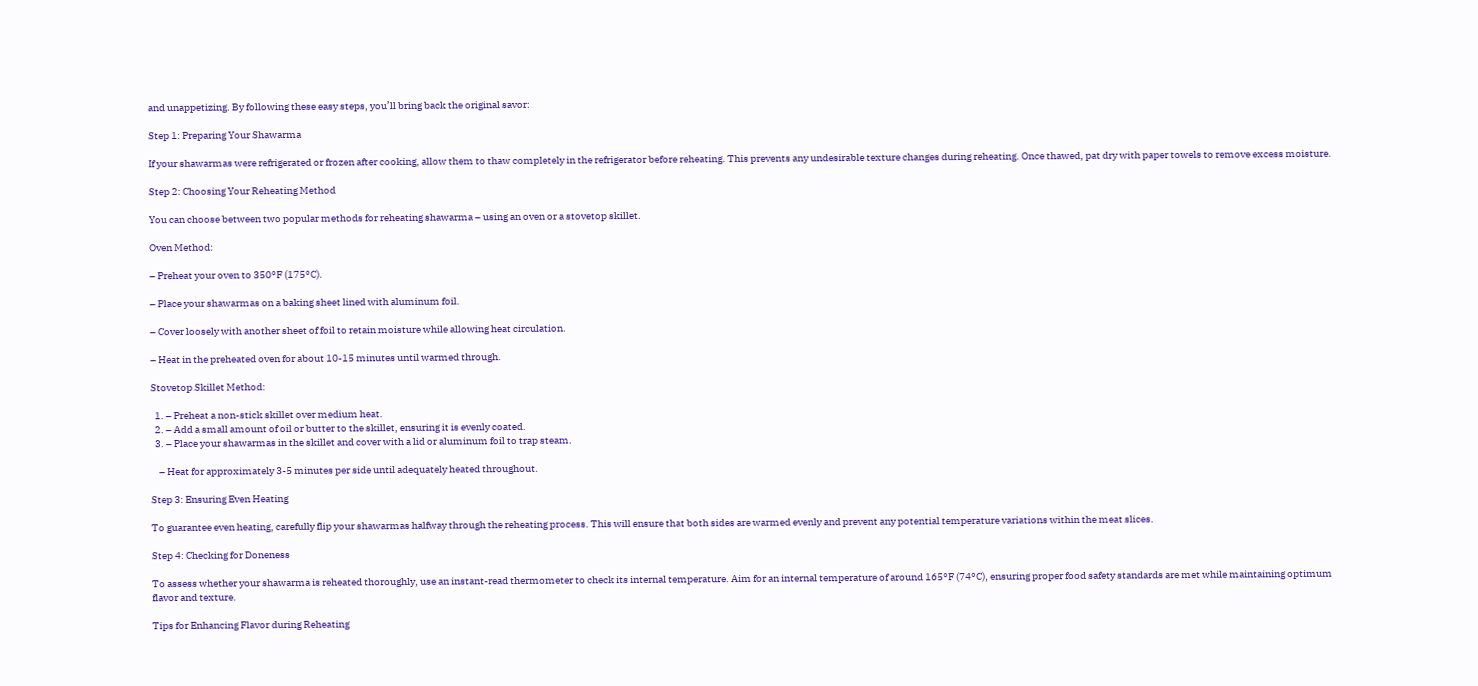and unappetizing. By following these easy steps, you’ll bring back the original savor:

Step 1: Preparing Your Shawarma

If your shawarmas were refrigerated or frozen after cooking, allow them to thaw completely in the refrigerator before reheating. This prevents any undesirable texture changes during reheating. Once thawed, pat dry with paper towels to remove excess moisture.

Step 2: Choosing Your Reheating Method

You can choose between two popular methods for reheating shawarma – using an oven or a stovetop skillet.

Oven Method:

– Preheat your oven to 350°F (175°C).

– Place your shawarmas on a baking sheet lined with aluminum foil.

– Cover loosely with another sheet of foil to retain moisture while allowing heat circulation.

– Heat in the preheated oven for about 10-15 minutes until warmed through.

Stovetop Skillet Method:

  1. – Preheat a non-stick skillet over medium heat.
  2. – Add a small amount of oil or butter to the skillet, ensuring it is evenly coated.
  3. – Place your shawarmas in the skillet and cover with a lid or aluminum foil to trap steam.

    – Heat for approximately 3-5 minutes per side until adequately heated throughout.

Step 3: Ensuring Even Heating

To guarantee even heating, carefully flip your shawarmas halfway through the reheating process. This will ensure that both sides are warmed evenly and prevent any potential temperature variations within the meat slices.

Step 4: Checking for Doneness

To assess whether your shawarma is reheated thoroughly, use an instant-read thermometer to check its internal temperature. Aim for an internal temperature of around 165°F (74°C), ensuring proper food safety standards are met while maintaining optimum flavor and texture.

Tips for Enhancing Flavor during Reheating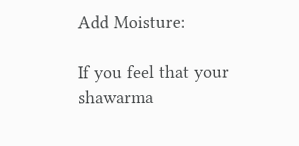Add Moisture:

If you feel that your shawarma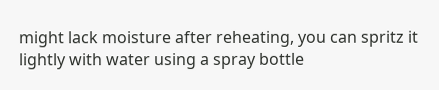might lack moisture after reheating, you can spritz it lightly with water using a spray bottle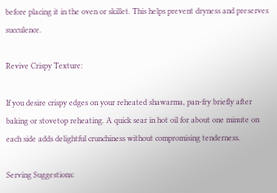before placing it in the oven or skillet. This helps prevent dryness and preserves succulence.

Revive Crispy Texture:

If you desire crispy edges on your reheated shawarma, pan-fry briefly after baking or stovetop reheating. A quick sear in hot oil for about one minute on each side adds delightful crunchiness without compromising tenderness.

Serving Suggestions: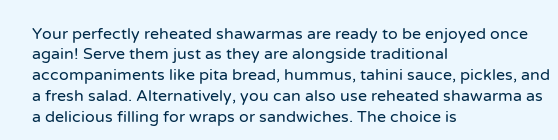Your perfectly reheated shawarmas are ready to be enjoyed once again! Serve them just as they are alongside traditional accompaniments like pita bread, hummus, tahini sauce, pickles, and a fresh salad. Alternatively, you can also use reheated shawarma as a delicious filling for wraps or sandwiches. The choice is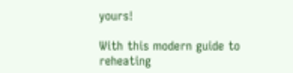yours!

With this modern guide to reheating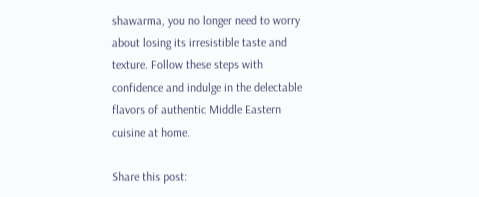shawarma, you no longer need to worry about losing its irresistible taste and texture. Follow these steps with confidence and indulge in the delectable flavors of authentic Middle Eastern cuisine at home.

Share this post: